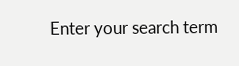Enter your search term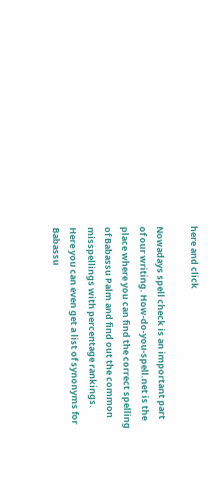here and click

Nowadays spell check is an important part of our writing. How-do-you-spell.net is the place where you can find the correct spelling of Babassu Palm and find out the common misspellings with percentage rankings. Here you can even get a list of synonyms for Babassu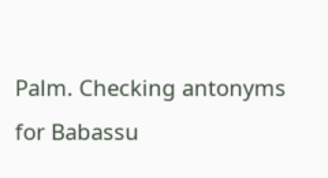Palm. Checking antonyms for Babassu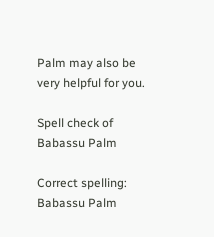Palm may also be very helpful for you.

Spell check of Babassu Palm

Correct spelling: Babassu Palm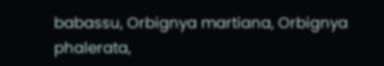babassu, Orbignya martiana, Orbignya phalerata,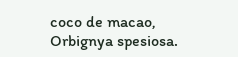coco de macao, Orbignya spesiosa.